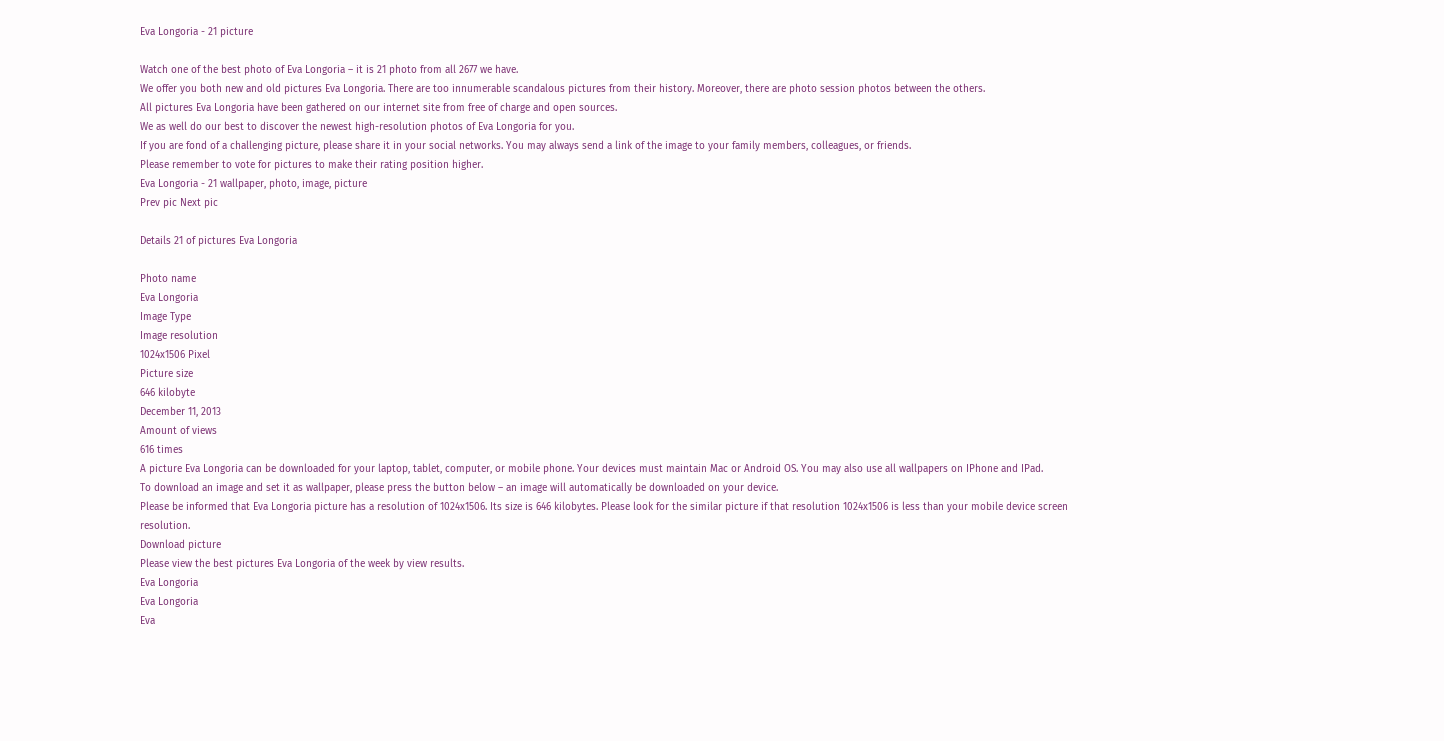Eva Longoria - 21 picture

Watch one of the best photo of Eva Longoria – it is 21 photo from all 2677 we have.
We offer you both new and old pictures Eva Longoria. There are too innumerable scandalous pictures from their history. Moreover, there are photo session photos between the others.
All pictures Eva Longoria have been gathered on our internet site from free of charge and open sources.
We as well do our best to discover the newest high-resolution photos of Eva Longoria for you.
If you are fond of a challenging picture, please share it in your social networks. You may always send a link of the image to your family members, colleagues, or friends.
Please remember to vote for pictures to make their rating position higher.
Eva Longoria - 21 wallpaper, photo, image, picture
Prev pic Next pic

Details 21 of pictures Eva Longoria

Photo name
Eva Longoria
Image Type
Image resolution
1024x1506 Pixel
Picture size
646 kilobyte
December 11, 2013
Amount of views
616 times
A picture Eva Longoria can be downloaded for your laptop, tablet, computer, or mobile phone. Your devices must maintain Mac or Android OS. You may also use all wallpapers on IPhone and IPad.
To download an image and set it as wallpaper, please press the button below – an image will automatically be downloaded on your device.
Please be informed that Eva Longoria picture has a resolution of 1024x1506. Its size is 646 kilobytes. Please look for the similar picture if that resolution 1024x1506 is less than your mobile device screen resolution.
Download picture
Please view the best pictures Eva Longoria of the week by view results.
Eva Longoria
Eva Longoria
Eva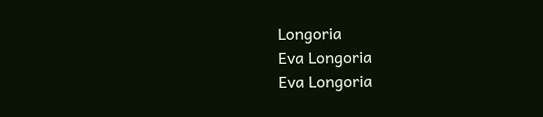Longoria
Eva Longoria
Eva Longoria